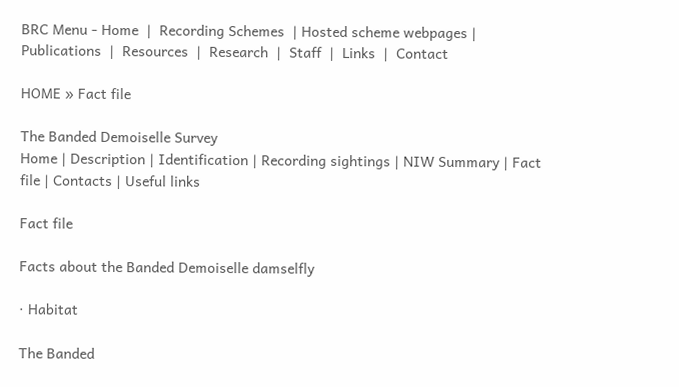BRC Menu - Home  |  Recording Schemes  | Hosted scheme webpages | Publications  |  Resources  |  Research  |  Staff  |  Links  |  Contact

HOME » Fact file

The Banded Demoiselle Survey
Home | Description | Identification | Recording sightings | NIW Summary | Fact file | Contacts | Useful links

Fact file

Facts about the Banded Demoiselle damselfly

· Habitat

The Banded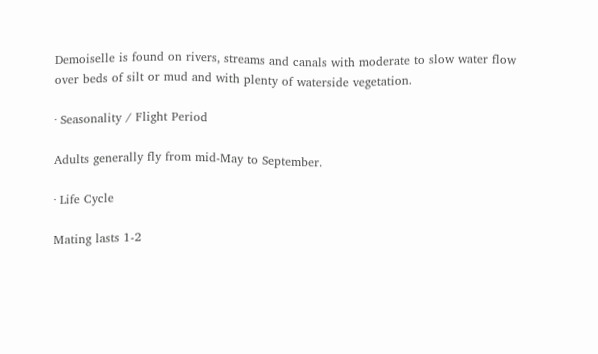Demoiselle is found on rivers, streams and canals with moderate to slow water flow over beds of silt or mud and with plenty of waterside vegetation.

· Seasonality / Flight Period

Adults generally fly from mid-May to September.

· Life Cycle

Mating lasts 1-2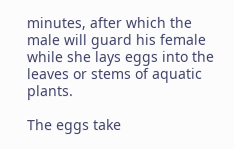minutes, after which the male will guard his female while she lays eggs into the leaves or stems of aquatic plants.

The eggs take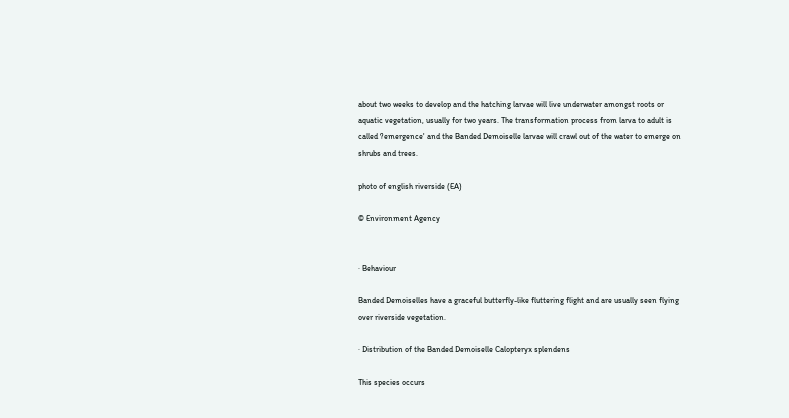about two weeks to develop and the hatching larvae will live underwater amongst roots or aquatic vegetation, usually for two years. The transformation process from larva to adult is called ?emergence' and the Banded Demoiselle larvae will crawl out of the water to emerge on shrubs and trees.

photo of english riverside (EA)

© Environment Agency


· Behaviour

Banded Demoiselles have a graceful butterfly-like fluttering flight and are usually seen flying over riverside vegetation.

· Distribution of the Banded Demoiselle Calopteryx splendens

This species occurs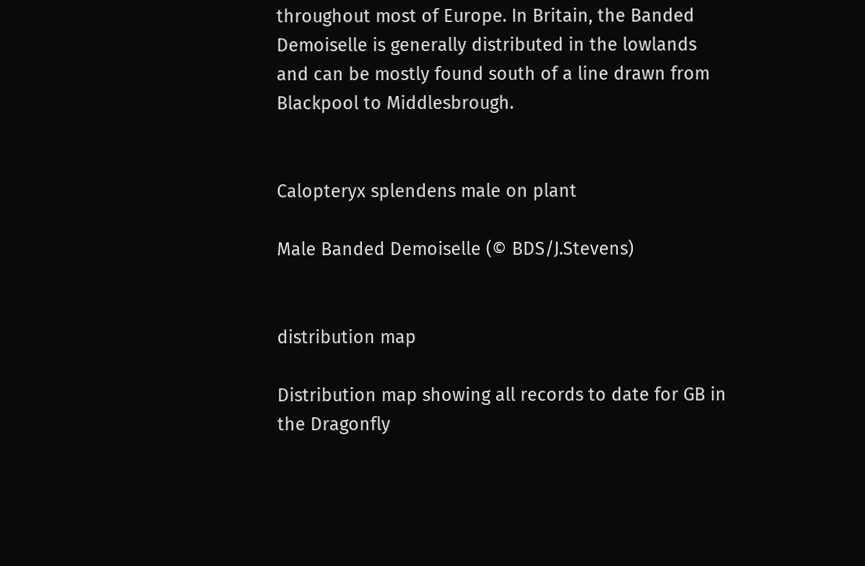throughout most of Europe. In Britain, the Banded Demoiselle is generally distributed in the lowlands and can be mostly found south of a line drawn from Blackpool to Middlesbrough.


Calopteryx splendens male on plant

Male Banded Demoiselle (© BDS/J.Stevens)


distribution map

Distribution map showing all records to date for GB in the Dragonfly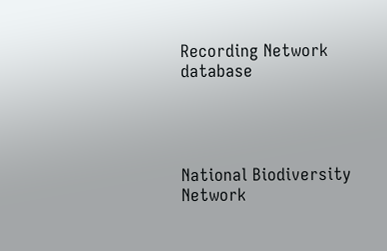Recording Network database




National Biodiversity Network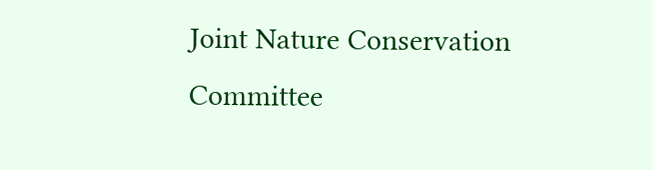Joint Nature Conservation Committee